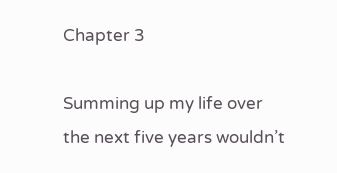Chapter 3

Summing up my life over the next five years wouldn’t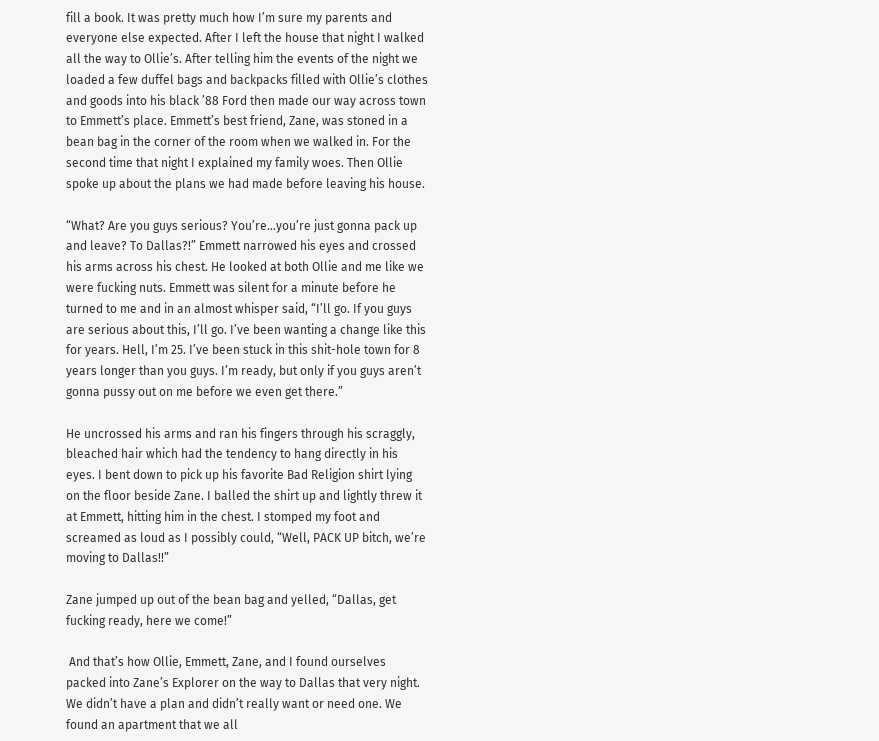fill a book. It was pretty much how I’m sure my parents and everyone else expected. After I left the house that night I walked all the way to Ollie’s. After telling him the events of the night we loaded a few duffel bags and backpacks filled with Ollie’s clothes and goods into his black ’88 Ford then made our way across town to Emmett’s place. Emmett’s best friend, Zane, was stoned in a bean bag in the corner of the room when we walked in. For the second time that night I explained my family woes. Then Ollie spoke up about the plans we had made before leaving his house.

“What? Are you guys serious? You’re…you’re just gonna pack up and leave? To Dallas?!” Emmett narrowed his eyes and crossed his arms across his chest. He looked at both Ollie and me like we were fucking nuts. Emmett was silent for a minute before he turned to me and in an almost whisper said, “I’ll go. If you guys are serious about this, I’ll go. I’ve been wanting a change like this for years. Hell, I’m 25. I’ve been stuck in this shit-hole town for 8 years longer than you guys. I’m ready, but only if you guys aren’t gonna pussy out on me before we even get there.”

He uncrossed his arms and ran his fingers through his scraggly, bleached hair which had the tendency to hang directly in his eyes. I bent down to pick up his favorite Bad Religion shirt lying on the floor beside Zane. I balled the shirt up and lightly threw it at Emmett, hitting him in the chest. I stomped my foot and screamed as loud as I possibly could, “Well, PACK UP bitch, we’re moving to Dallas!!”

Zane jumped up out of the bean bag and yelled, “Dallas, get fucking ready, here we come!”

 And that’s how Ollie, Emmett, Zane, and I found ourselves packed into Zane’s Explorer on the way to Dallas that very night. We didn’t have a plan and didn’t really want or need one. We found an apartment that we all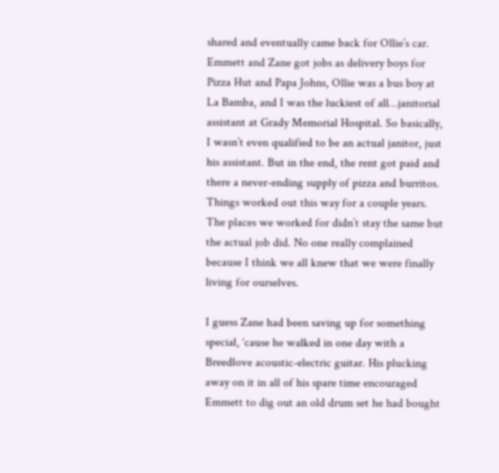shared and eventually came back for Ollie’s car. Emmett and Zane got jobs as delivery boys for Pizza Hut and Papa Johns, Ollie was a bus boy at La Bamba, and I was the luckiest of all…janitorial assistant at Grady Memorial Hospital. So basically, I wasn’t even qualified to be an actual janitor, just his assistant. But in the end, the rent got paid and there a never-ending supply of pizza and burritos. Things worked out this way for a couple years. The places we worked for didn’t stay the same but the actual job did. No one really complained because I think we all knew that we were finally living for ourselves.

I guess Zane had been saving up for something special, ‘cause he walked in one day with a Breedlove acoustic-electric guitar. His plucking away on it in all of his spare time encouraged Emmett to dig out an old drum set he had bought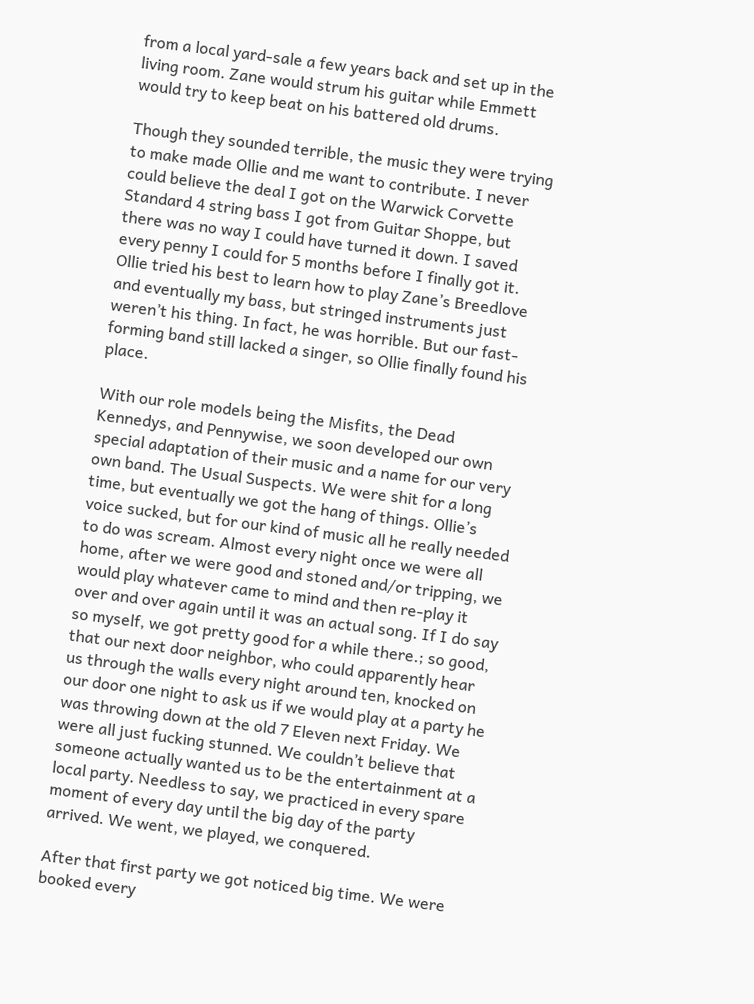from a local yard-sale a few years back and set up in the living room. Zane would strum his guitar while Emmett would try to keep beat on his battered old drums.

Though they sounded terrible, the music they were trying to make made Ollie and me want to contribute. I never could believe the deal I got on the Warwick Corvette Standard 4 string bass I got from Guitar Shoppe, but there was no way I could have turned it down. I saved every penny I could for 5 months before I finally got it. Ollie tried his best to learn how to play Zane’s Breedlove and eventually my bass, but stringed instruments just weren’t his thing. In fact, he was horrible. But our fast-forming band still lacked a singer, so Ollie finally found his place.

With our role models being the Misfits, the Dead Kennedys, and Pennywise, we soon developed our own special adaptation of their music and a name for our very own band. The Usual Suspects. We were shit for a long time, but eventually we got the hang of things. Ollie’s voice sucked, but for our kind of music all he really needed to do was scream. Almost every night once we were all home, after we were good and stoned and/or tripping, we would play whatever came to mind and then re-play it over and over again until it was an actual song. If I do say so myself, we got pretty good for a while there.; so good, that our next door neighbor, who could apparently hear us through the walls every night around ten, knocked on our door one night to ask us if we would play at a party he was throwing down at the old 7 Eleven next Friday. We were all just fucking stunned. We couldn’t believe that someone actually wanted us to be the entertainment at a local party. Needless to say, we practiced in every spare moment of every day until the big day of the party arrived. We went, we played, we conquered.

After that first party we got noticed big time. We were booked every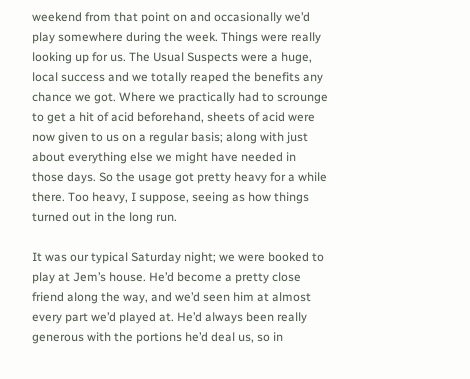weekend from that point on and occasionally we’d play somewhere during the week. Things were really looking up for us. The Usual Suspects were a huge, local success and we totally reaped the benefits any chance we got. Where we practically had to scrounge to get a hit of acid beforehand, sheets of acid were now given to us on a regular basis; along with just about everything else we might have needed in those days. So the usage got pretty heavy for a while there. Too heavy, I suppose, seeing as how things turned out in the long run.

It was our typical Saturday night; we were booked to play at Jem’s house. He’d become a pretty close friend along the way, and we’d seen him at almost every part we’d played at. He’d always been really generous with the portions he’d deal us, so in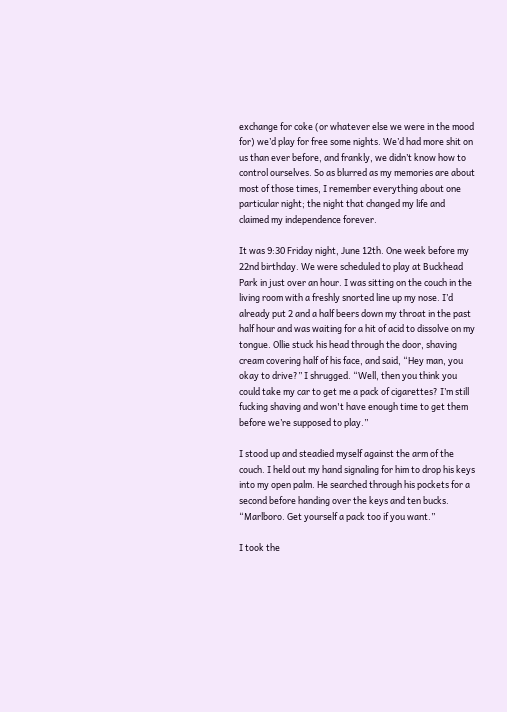exchange for coke (or whatever else we were in the mood for) we’d play for free some nights. We’d had more shit on us than ever before, and frankly, we didn’t know how to control ourselves. So as blurred as my memories are about most of those times, I remember everything about one particular night; the night that changed my life and claimed my independence forever.

It was 9:30 Friday night, June 12th. One week before my 22nd birthday. We were scheduled to play at Buckhead Park in just over an hour. I was sitting on the couch in the living room with a freshly snorted line up my nose. I’d already put 2 and a half beers down my throat in the past half hour and was waiting for a hit of acid to dissolve on my tongue. Ollie stuck his head through the door, shaving cream covering half of his face, and said, “Hey man, you okay to drive?” I shrugged. “Well, then you think you could take my car to get me a pack of cigarettes? I’m still fucking shaving and won't have enough time to get them before we’re supposed to play.”

I stood up and steadied myself against the arm of the couch. I held out my hand signaling for him to drop his keys into my open palm. He searched through his pockets for a second before handing over the keys and ten bucks. “Marlboro. Get yourself a pack too if you want.”

I took the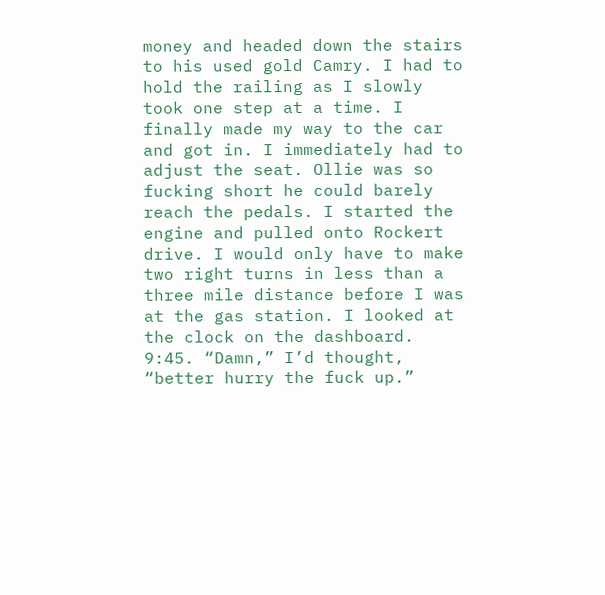money and headed down the stairs to his used gold Camry. I had to hold the railing as I slowly took one step at a time. I finally made my way to the car and got in. I immediately had to adjust the seat. Ollie was so fucking short he could barely reach the pedals. I started the engine and pulled onto Rockert drive. I would only have to make two right turns in less than a three mile distance before I was at the gas station. I looked at the clock on the dashboard. 9:45. “Damn,” I’d thought, “better hurry the fuck up.”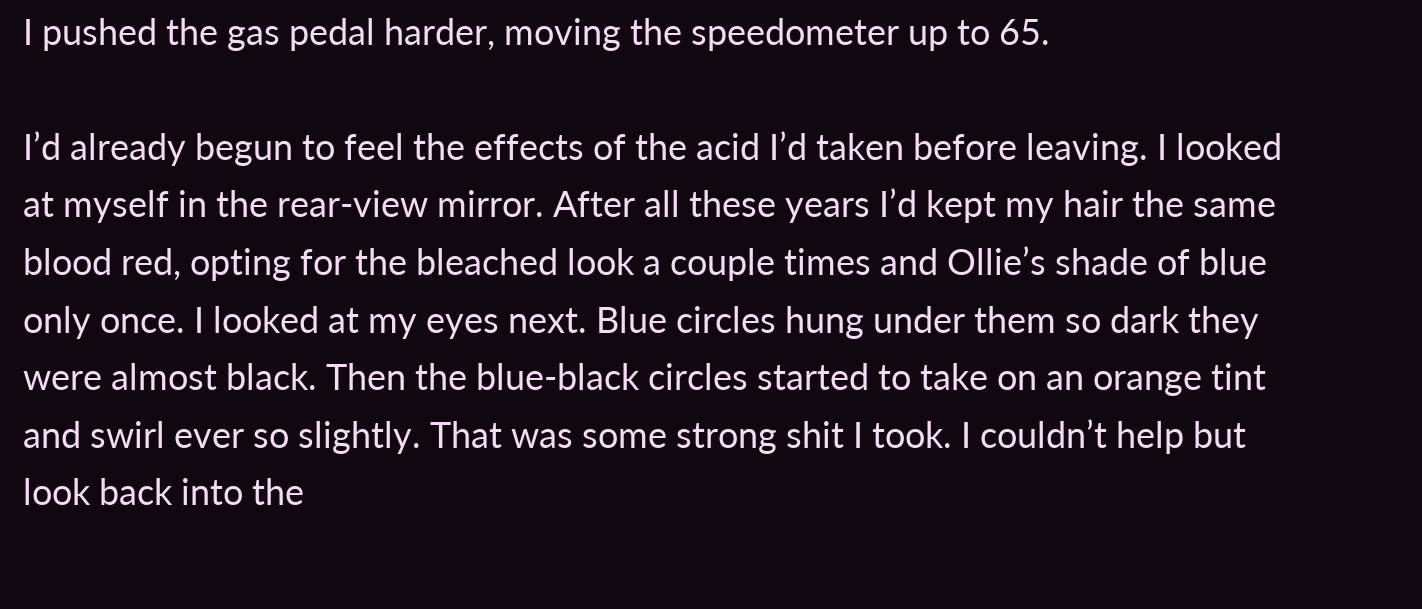I pushed the gas pedal harder, moving the speedometer up to 65.

I’d already begun to feel the effects of the acid I’d taken before leaving. I looked at myself in the rear-view mirror. After all these years I’d kept my hair the same blood red, opting for the bleached look a couple times and Ollie’s shade of blue only once. I looked at my eyes next. Blue circles hung under them so dark they were almost black. Then the blue-black circles started to take on an orange tint and swirl ever so slightly. That was some strong shit I took. I couldn’t help but look back into the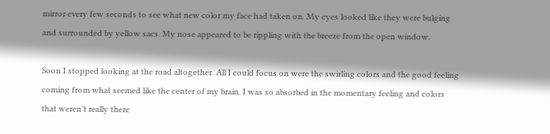mirror every few seconds to see what new color my face had taken on. My eyes looked like they were bulging and surrounded by yellow sacs. My nose appeared to be rippling with the breeze from the open window.

Soon I stopped looking at the road altogether. All I could focus on were the swirling colors and the good feeling coming from what seemed like the center of my brain. I was so absorbed in the momentary feeling and colors that weren’t really there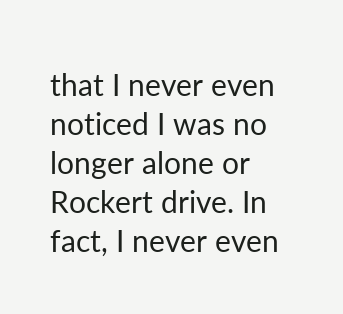that I never even noticed I was no longer alone or Rockert drive. In fact, I never even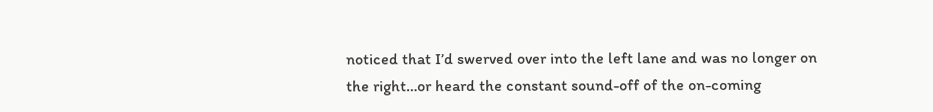noticed that I’d swerved over into the left lane and was no longer on the right…or heard the constant sound-off of the on-coming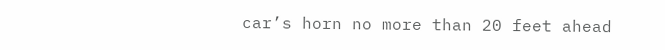car’s horn no more than 20 feet ahead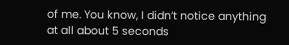of me. You know, I didn’t notice anything at all about 5 seconds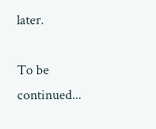later.

To be continued...